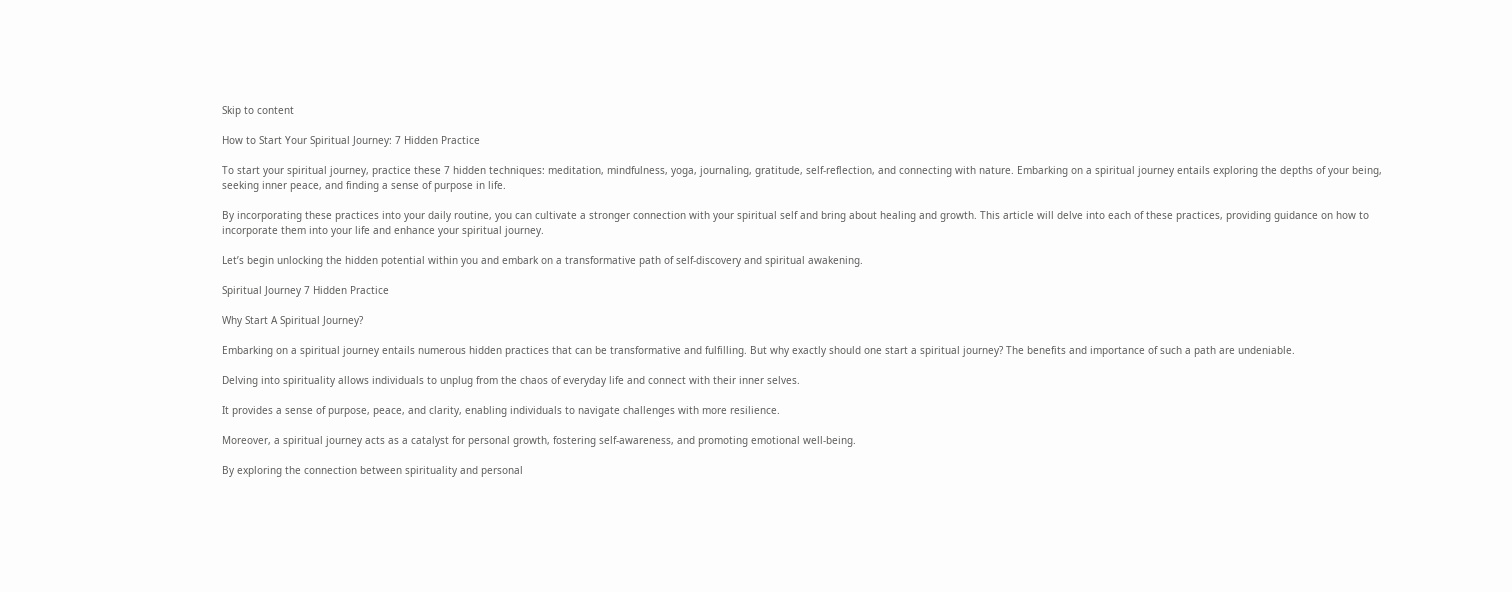Skip to content

How to Start Your Spiritual Journey: 7 Hidden Practice

To start your spiritual journey, practice these 7 hidden techniques: meditation, mindfulness, yoga, journaling, gratitude, self-reflection, and connecting with nature. Embarking on a spiritual journey entails exploring the depths of your being, seeking inner peace, and finding a sense of purpose in life.

By incorporating these practices into your daily routine, you can cultivate a stronger connection with your spiritual self and bring about healing and growth. This article will delve into each of these practices, providing guidance on how to incorporate them into your life and enhance your spiritual journey.

Let’s begin unlocking the hidden potential within you and embark on a transformative path of self-discovery and spiritual awakening.

Spiritual Journey 7 Hidden Practice

Why Start A Spiritual Journey?

Embarking on a spiritual journey entails numerous hidden practices that can be transformative and fulfilling. But why exactly should one start a spiritual journey? The benefits and importance of such a path are undeniable.

Delving into spirituality allows individuals to unplug from the chaos of everyday life and connect with their inner selves.

It provides a sense of purpose, peace, and clarity, enabling individuals to navigate challenges with more resilience.

Moreover, a spiritual journey acts as a catalyst for personal growth, fostering self-awareness, and promoting emotional well-being.

By exploring the connection between spirituality and personal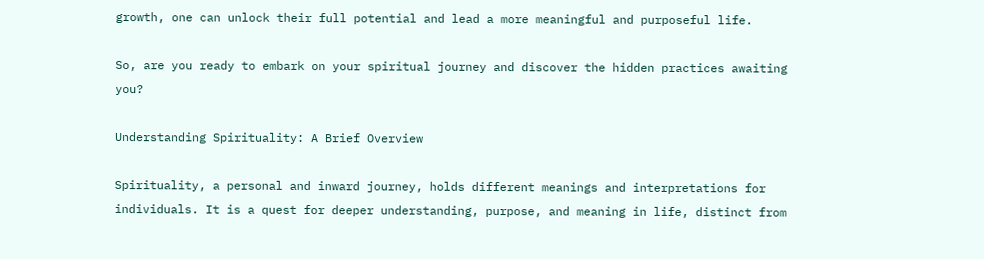growth, one can unlock their full potential and lead a more meaningful and purposeful life.

So, are you ready to embark on your spiritual journey and discover the hidden practices awaiting you?

Understanding Spirituality: A Brief Overview

Spirituality, a personal and inward journey, holds different meanings and interpretations for individuals. It is a quest for deeper understanding, purpose, and meaning in life, distinct from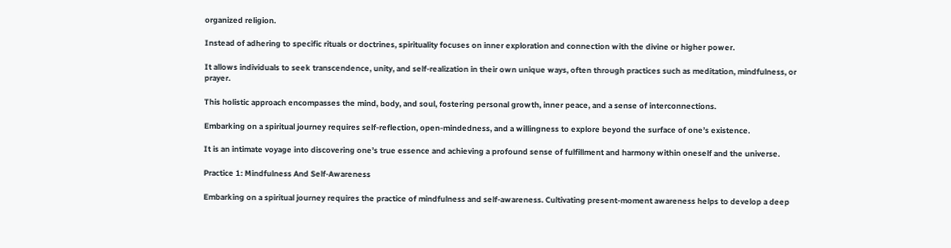organized religion.

Instead of adhering to specific rituals or doctrines, spirituality focuses on inner exploration and connection with the divine or higher power.

It allows individuals to seek transcendence, unity, and self-realization in their own unique ways, often through practices such as meditation, mindfulness, or prayer.

This holistic approach encompasses the mind, body, and soul, fostering personal growth, inner peace, and a sense of interconnections.

Embarking on a spiritual journey requires self-reflection, open-mindedness, and a willingness to explore beyond the surface of one’s existence.

It is an intimate voyage into discovering one’s true essence and achieving a profound sense of fulfillment and harmony within oneself and the universe.

Practice 1: Mindfulness And Self-Awareness

Embarking on a spiritual journey requires the practice of mindfulness and self-awareness. Cultivating present-moment awareness helps to develop a deep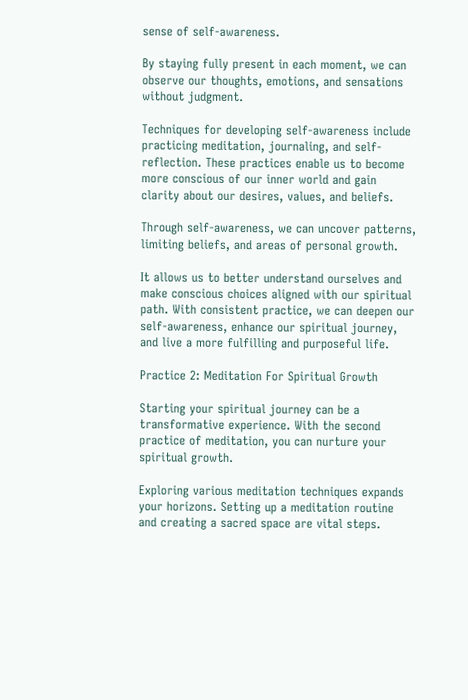sense of self-awareness.

By staying fully present in each moment, we can observe our thoughts, emotions, and sensations without judgment.

Techniques for developing self-awareness include practicing meditation, journaling, and self-reflection. These practices enable us to become more conscious of our inner world and gain clarity about our desires, values, and beliefs.

Through self-awareness, we can uncover patterns, limiting beliefs, and areas of personal growth.

It allows us to better understand ourselves and make conscious choices aligned with our spiritual path. With consistent practice, we can deepen our self-awareness, enhance our spiritual journey, and live a more fulfilling and purposeful life.

Practice 2: Meditation For Spiritual Growth

Starting your spiritual journey can be a transformative experience. With the second practice of meditation, you can nurture your spiritual growth.

Exploring various meditation techniques expands your horizons. Setting up a meditation routine and creating a sacred space are vital steps.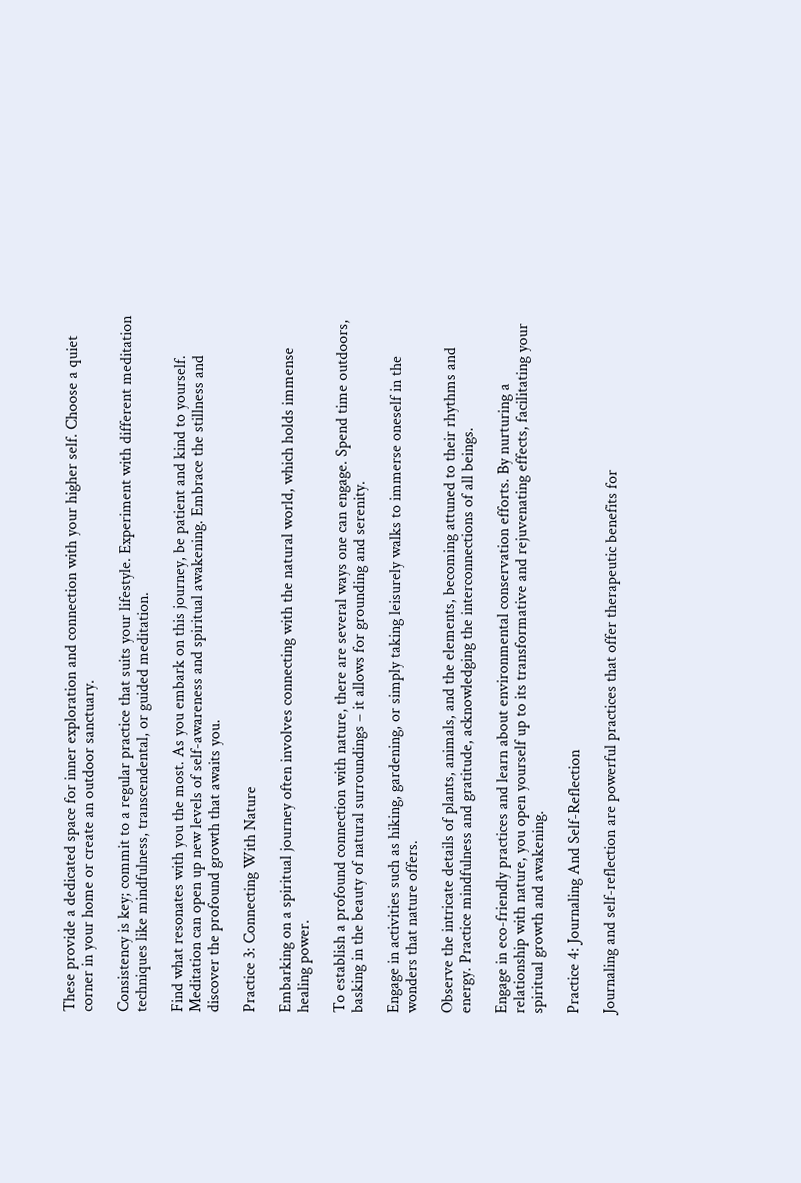These provide a dedicated space for inner exploration and connection with your higher self. Choose a quiet corner in your home or create an outdoor sanctuary.

Consistency is key; commit to a regular practice that suits your lifestyle. Experiment with different meditation techniques like mindfulness, transcendental, or guided meditation.

Find what resonates with you the most. As you embark on this journey, be patient and kind to yourself. Meditation can open up new levels of self-awareness and spiritual awakening. Embrace the stillness and discover the profound growth that awaits you.

Practice 3: Connecting With Nature

Embarking on a spiritual journey often involves connecting with the natural world, which holds immense healing power.

To establish a profound connection with nature, there are several ways one can engage. Spend time outdoors, basking in the beauty of natural surroundings – it allows for grounding and serenity.

Engage in activities such as hiking, gardening, or simply taking leisurely walks to immerse oneself in the wonders that nature offers.

Observe the intricate details of plants, animals, and the elements, becoming attuned to their rhythms and energy. Practice mindfulness and gratitude, acknowledging the interconnections of all beings.

Engage in eco-friendly practices and learn about environmental conservation efforts. By nurturing a relationship with nature, you open yourself up to its transformative and rejuvenating effects, facilitating your spiritual growth and awakening.

Practice 4: Journaling And Self-Reflection

Journaling and self-reflection are powerful practices that offer therapeutic benefits for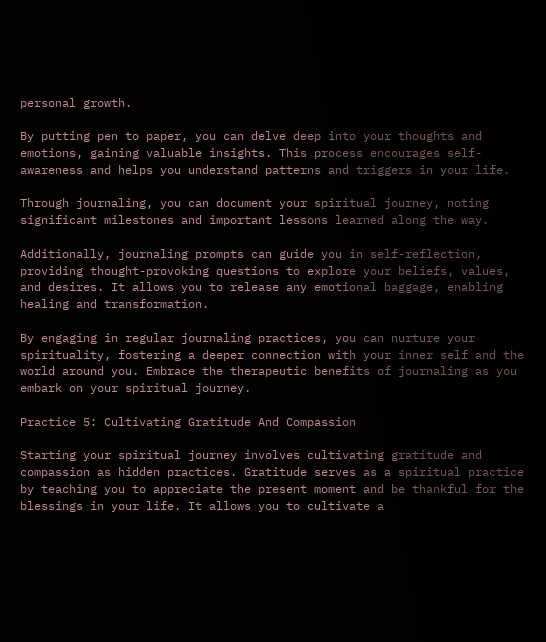personal growth.

By putting pen to paper, you can delve deep into your thoughts and emotions, gaining valuable insights. This process encourages self-awareness and helps you understand patterns and triggers in your life.

Through journaling, you can document your spiritual journey, noting significant milestones and important lessons learned along the way.

Additionally, journaling prompts can guide you in self-reflection, providing thought-provoking questions to explore your beliefs, values, and desires. It allows you to release any emotional baggage, enabling healing and transformation.

By engaging in regular journaling practices, you can nurture your spirituality, fostering a deeper connection with your inner self and the world around you. Embrace the therapeutic benefits of journaling as you embark on your spiritual journey.

Practice 5: Cultivating Gratitude And Compassion

Starting your spiritual journey involves cultivating gratitude and compassion as hidden practices. Gratitude serves as a spiritual practice by teaching you to appreciate the present moment and be thankful for the blessings in your life. It allows you to cultivate a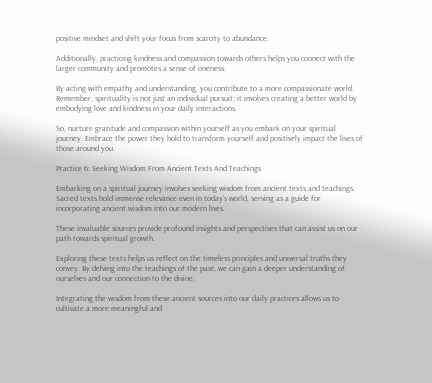positive mindset and shift your focus from scarcity to abundance.

Additionally, practicing kindness and compassion towards others helps you connect with the larger community and promotes a sense of oneness.

By acting with empathy and understanding, you contribute to a more compassionate world. Remember, spirituality is not just an individual pursuit; it involves creating a better world by embodying love and kindness in your daily interactions.

So, nurture gratitude and compassion within yourself as you embark on your spiritual journey. Embrace the power they hold to transform yourself and positively impact the lives of those around you.

Practice 6: Seeking Wisdom From Ancient Texts And Teachings

Embarking on a spiritual journey involves seeking wisdom from ancient texts and teachings. Sacred texts hold immense relevance even in today’s world, serving as a guide for incorporating ancient wisdom into our modern lives.

These invaluable sources provide profound insights and perspectives that can assist us on our path towards spiritual growth.

Exploring these texts helps us reflect on the timeless principles and universal truths they convey. By delving into the teachings of the past, we can gain a deeper understanding of ourselves and our connection to the divine.

Integrating the wisdom from these ancient sources into our daily practices allows us to cultivate a more meaningful and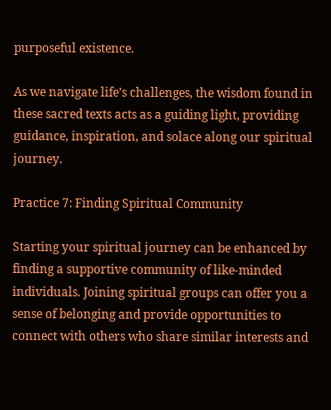purposeful existence.

As we navigate life’s challenges, the wisdom found in these sacred texts acts as a guiding light, providing guidance, inspiration, and solace along our spiritual journey.

Practice 7: Finding Spiritual Community

Starting your spiritual journey can be enhanced by finding a supportive community of like-minded individuals. Joining spiritual groups can offer you a sense of belonging and provide opportunities to connect with others who share similar interests and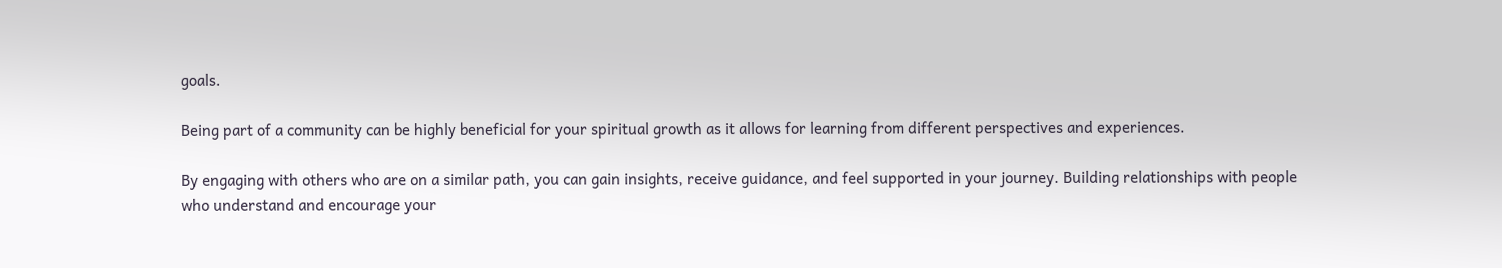goals.

Being part of a community can be highly beneficial for your spiritual growth as it allows for learning from different perspectives and experiences.

By engaging with others who are on a similar path, you can gain insights, receive guidance, and feel supported in your journey. Building relationships with people who understand and encourage your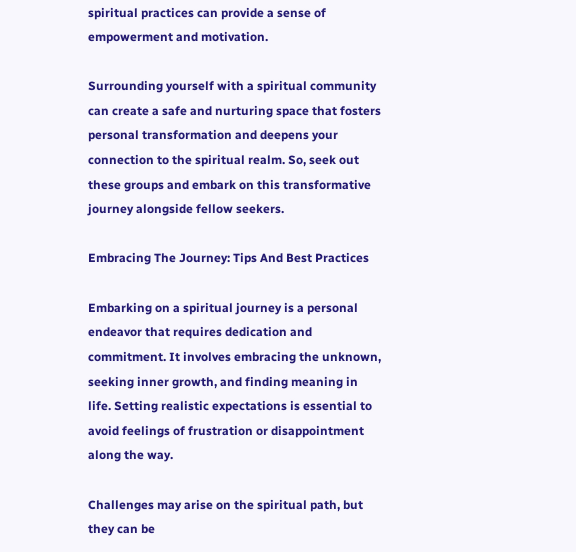spiritual practices can provide a sense of empowerment and motivation.

Surrounding yourself with a spiritual community can create a safe and nurturing space that fosters personal transformation and deepens your connection to the spiritual realm. So, seek out these groups and embark on this transformative journey alongside fellow seekers.

Embracing The Journey: Tips And Best Practices

Embarking on a spiritual journey is a personal endeavor that requires dedication and commitment. It involves embracing the unknown, seeking inner growth, and finding meaning in life. Setting realistic expectations is essential to avoid feelings of frustration or disappointment along the way.

Challenges may arise on the spiritual path, but they can be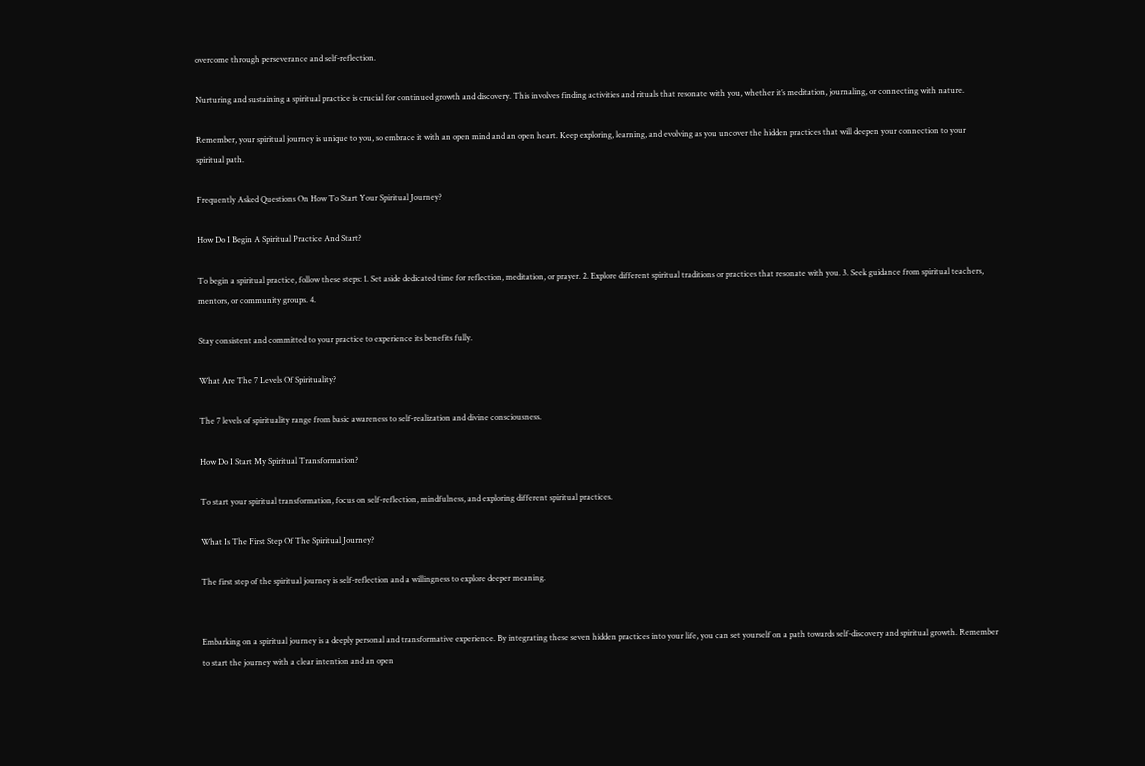overcome through perseverance and self-reflection.

Nurturing and sustaining a spiritual practice is crucial for continued growth and discovery. This involves finding activities and rituals that resonate with you, whether it’s meditation, journaling, or connecting with nature.

Remember, your spiritual journey is unique to you, so embrace it with an open mind and an open heart. Keep exploring, learning, and evolving as you uncover the hidden practices that will deepen your connection to your spiritual path.

Frequently Asked Questions On How To Start Your Spiritual Journey?

How Do I Begin A Spiritual Practice And Start?

To begin a spiritual practice, follow these steps: 1. Set aside dedicated time for reflection, meditation, or prayer. 2. Explore different spiritual traditions or practices that resonate with you. 3. Seek guidance from spiritual teachers, mentors, or community groups. 4.

Stay consistent and committed to your practice to experience its benefits fully.

What Are The 7 Levels Of Spirituality?

The 7 levels of spirituality range from basic awareness to self-realization and divine consciousness.

How Do I Start My Spiritual Transformation?

To start your spiritual transformation, focus on self-reflection, mindfulness, and exploring different spiritual practices.

What Is The First Step Of The Spiritual Journey?

The first step of the spiritual journey is self-reflection and a willingness to explore deeper meaning.


Embarking on a spiritual journey is a deeply personal and transformative experience. By integrating these seven hidden practices into your life, you can set yourself on a path towards self-discovery and spiritual growth. Remember to start the journey with a clear intention and an open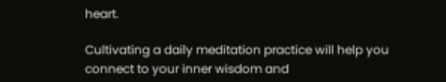heart.

Cultivating a daily meditation practice will help you connect to your inner wisdom and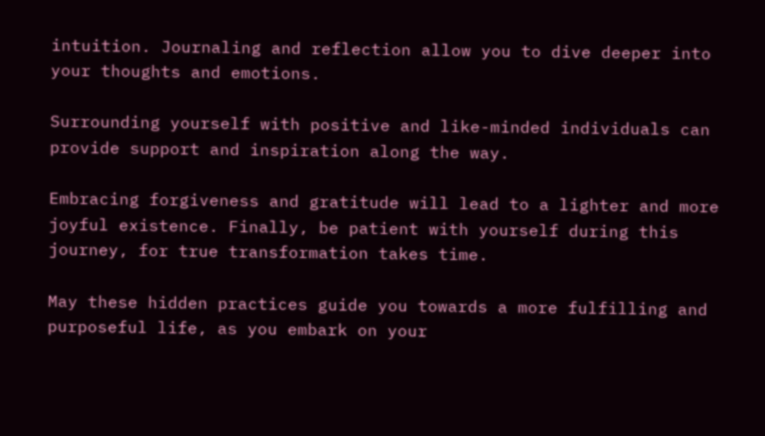intuition. Journaling and reflection allow you to dive deeper into your thoughts and emotions.

Surrounding yourself with positive and like-minded individuals can provide support and inspiration along the way.

Embracing forgiveness and gratitude will lead to a lighter and more joyful existence. Finally, be patient with yourself during this journey, for true transformation takes time.

May these hidden practices guide you towards a more fulfilling and purposeful life, as you embark on your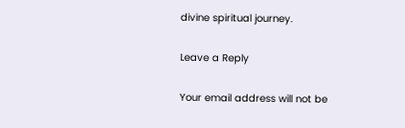divine spiritual journey.

Leave a Reply

Your email address will not be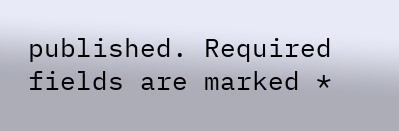published. Required fields are marked *